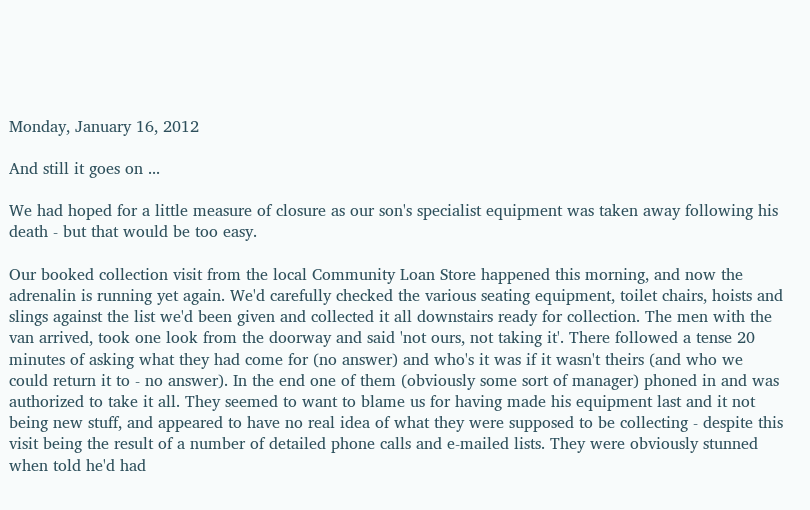Monday, January 16, 2012

And still it goes on ...

We had hoped for a little measure of closure as our son's specialist equipment was taken away following his death - but that would be too easy.

Our booked collection visit from the local Community Loan Store happened this morning, and now the adrenalin is running yet again. We'd carefully checked the various seating equipment, toilet chairs, hoists and slings against the list we'd been given and collected it all downstairs ready for collection. The men with the van arrived, took one look from the doorway and said 'not ours, not taking it'. There followed a tense 20 minutes of asking what they had come for (no answer) and who's it was if it wasn't theirs (and who we could return it to - no answer). In the end one of them (obviously some sort of manager) phoned in and was authorized to take it all. They seemed to want to blame us for having made his equipment last and it not being new stuff, and appeared to have no real idea of what they were supposed to be collecting - despite this visit being the result of a number of detailed phone calls and e-mailed lists. They were obviously stunned when told he'd had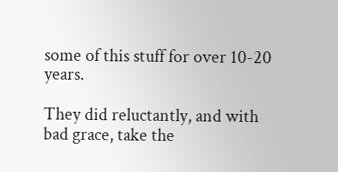some of this stuff for over 10-20 years.

They did reluctantly, and with bad grace, take the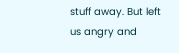stuff away. But left us angry and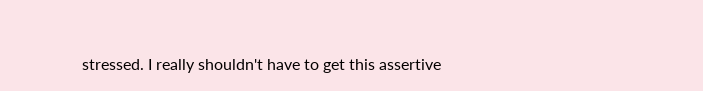stressed. I really shouldn't have to get this assertive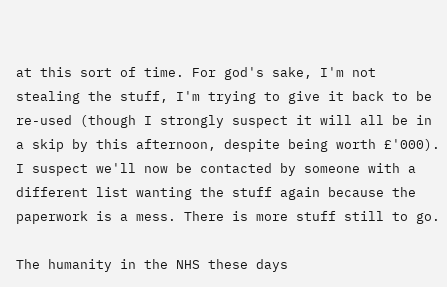at this sort of time. For god's sake, I'm not stealing the stuff, I'm trying to give it back to be re-used (though I strongly suspect it will all be in a skip by this afternoon, despite being worth £'000). I suspect we'll now be contacted by someone with a different list wanting the stuff again because the paperwork is a mess. There is more stuff still to go.

The humanity in the NHS these days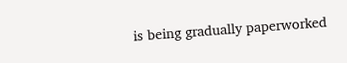is being gradually paperworked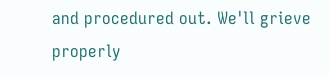and procedured out. We'll grieve properly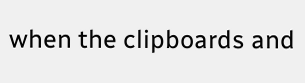when the clipboards and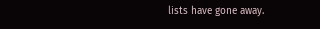lists have gone away.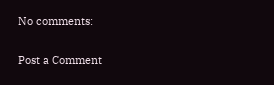No comments:

Post a Comment